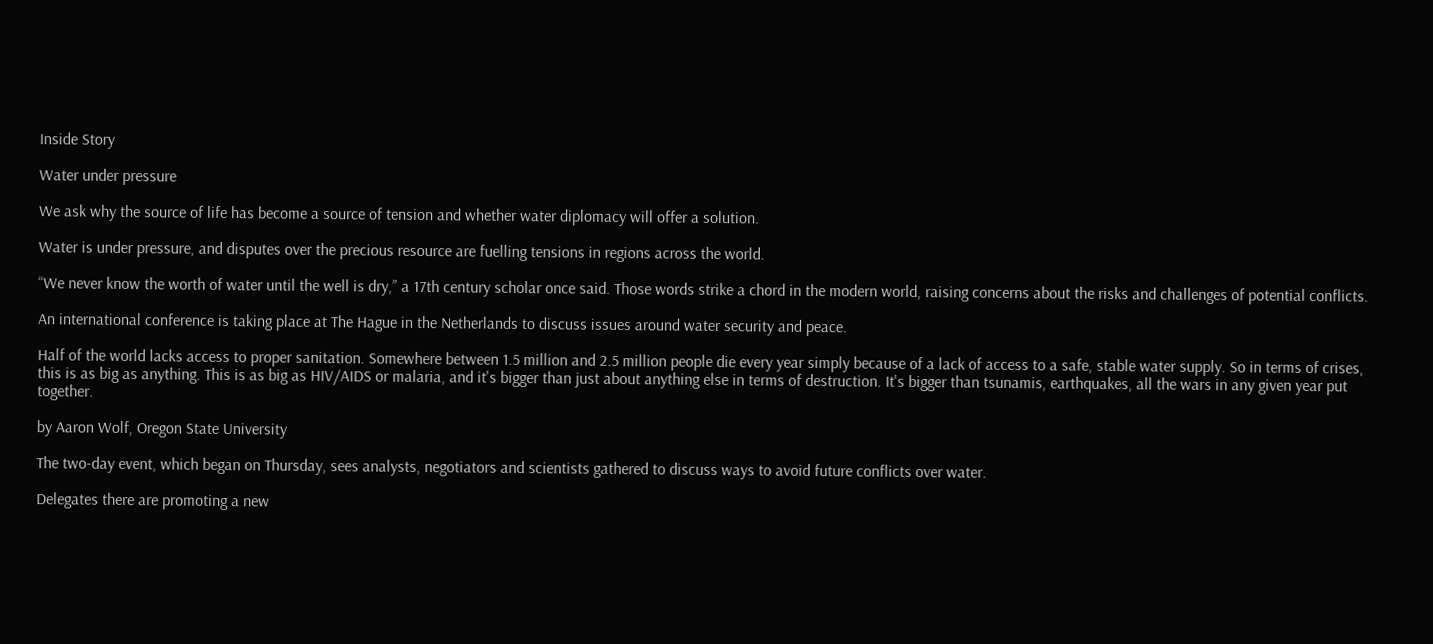Inside Story

Water under pressure

We ask why the source of life has become a source of tension and whether water diplomacy will offer a solution.

Water is under pressure, and disputes over the precious resource are fuelling tensions in regions across the world.

“We never know the worth of water until the well is dry,” a 17th century scholar once said. Those words strike a chord in the modern world, raising concerns about the risks and challenges of potential conflicts.

An international conference is taking place at The Hague in the Netherlands to discuss issues around water security and peace.

Half of the world lacks access to proper sanitation. Somewhere between 1.5 million and 2.5 million people die every year simply because of a lack of access to a safe, stable water supply. So in terms of crises, this is as big as anything. This is as big as HIV/AIDS or malaria, and it's bigger than just about anything else in terms of destruction. It's bigger than tsunamis, earthquakes, all the wars in any given year put together.

by Aaron Wolf, Oregon State University

The two-day event, which began on Thursday, sees analysts, negotiators and scientists gathered to discuss ways to avoid future conflicts over water.

Delegates there are promoting a new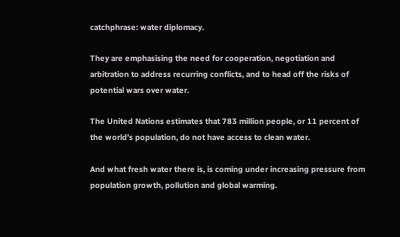catchphrase: water diplomacy.

They are emphasising the need for cooperation, negotiation and arbitration to address recurring conflicts, and to head off the risks of potential wars over water.

The United Nations estimates that 783 million people, or 11 percent of the world’s population, do not have access to clean water.

And what fresh water there is, is coming under increasing pressure from population growth, pollution and global warming.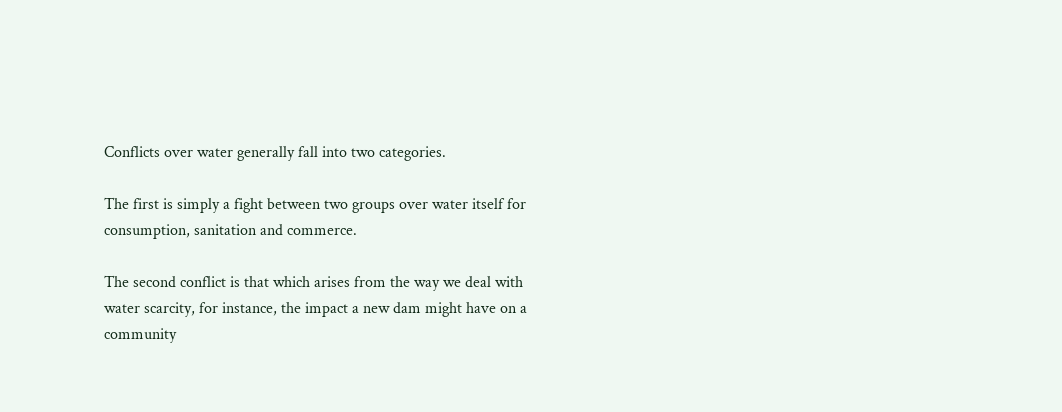Conflicts over water generally fall into two categories.

The first is simply a fight between two groups over water itself for consumption, sanitation and commerce.

The second conflict is that which arises from the way we deal with water scarcity, for instance, the impact a new dam might have on a community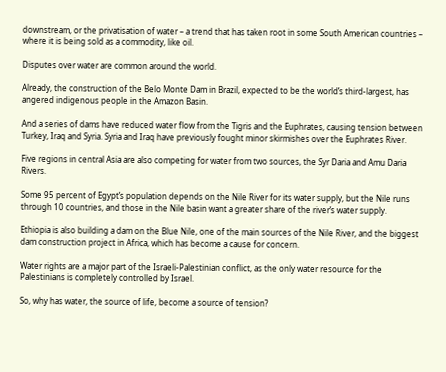downstream, or the privatisation of water – a trend that has taken root in some South American countries – where it is being sold as a commodity, like oil.

Disputes over water are common around the world.

Already, the construction of the Belo Monte Dam in Brazil, expected to be the world’s third-largest, has angered indigenous people in the Amazon Basin.

And a series of dams have reduced water flow from the Tigris and the Euphrates, causing tension between Turkey, Iraq and Syria. Syria and Iraq have previously fought minor skirmishes over the Euphrates River.

Five regions in central Asia are also competing for water from two sources, the Syr Daria and Amu Daria Rivers.

Some 95 percent of Egypt’s population depends on the Nile River for its water supply, but the Nile runs through 10 countries, and those in the Nile basin want a greater share of the river’s water supply.

Ethiopia is also building a dam on the Blue Nile, one of the main sources of the Nile River, and the biggest dam construction project in Africa, which has become a cause for concern.

Water rights are a major part of the Israeli-Palestinian conflict, as the only water resource for the Palestinians is completely controlled by Israel.

So, why has water, the source of life, become a source of tension?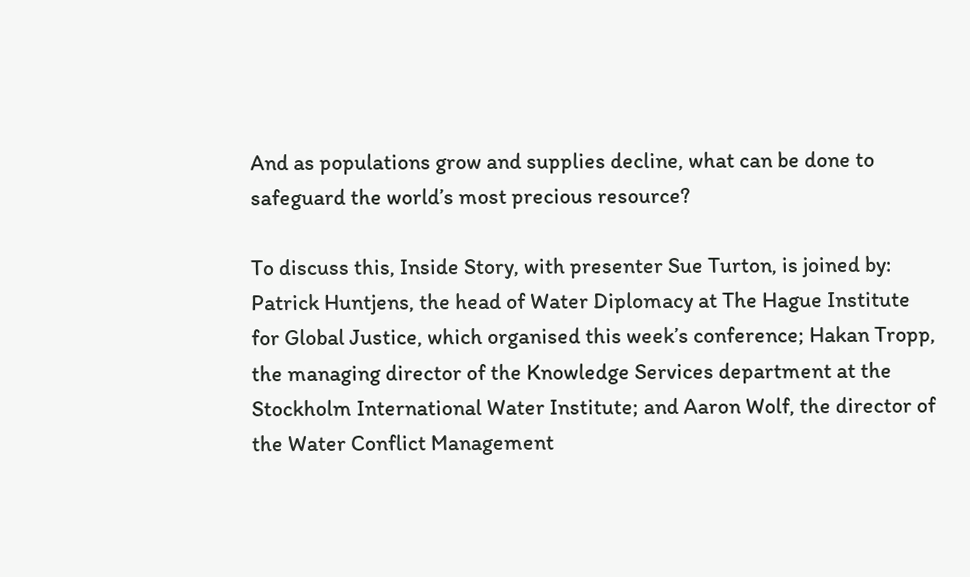And as populations grow and supplies decline, what can be done to safeguard the world’s most precious resource?

To discuss this, Inside Story, with presenter Sue Turton, is joined by: Patrick Huntjens, the head of Water Diplomacy at The Hague Institute for Global Justice, which organised this week’s conference; Hakan Tropp, the managing director of the Knowledge Services department at the Stockholm International Water Institute; and Aaron Wolf, the director of the Water Conflict Management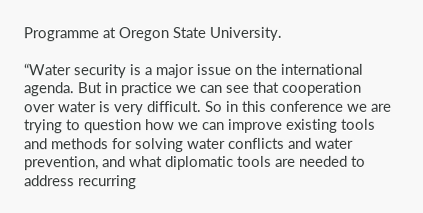Programme at Oregon State University.

“Water security is a major issue on the international agenda. But in practice we can see that cooperation over water is very difficult. So in this conference we are trying to question how we can improve existing tools and methods for solving water conflicts and water prevention, and what diplomatic tools are needed to address recurring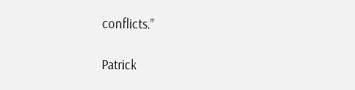conflicts.”

Patrick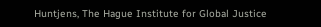Huntjens, The Hague Institute for Global Justice